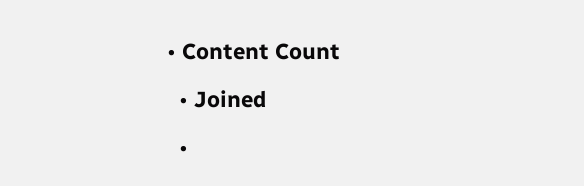• Content Count

  • Joined

  •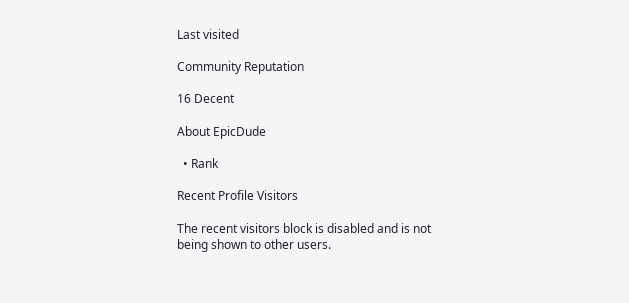Last visited

Community Reputation

16 Decent

About EpicDude

  • Rank

Recent Profile Visitors

The recent visitors block is disabled and is not being shown to other users.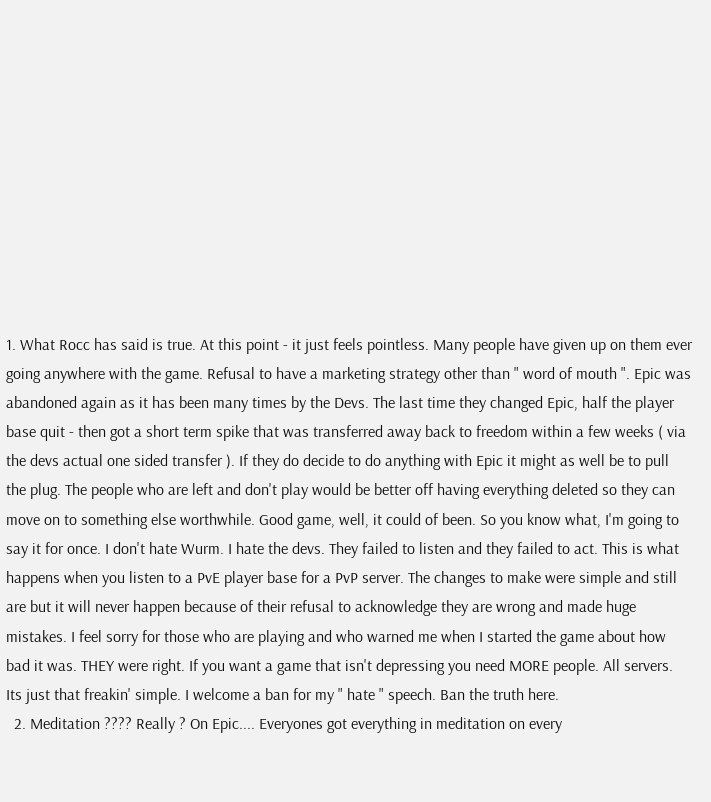1. What Rocc has said is true. At this point - it just feels pointless. Many people have given up on them ever going anywhere with the game. Refusal to have a marketing strategy other than " word of mouth ". Epic was abandoned again as it has been many times by the Devs. The last time they changed Epic, half the player base quit - then got a short term spike that was transferred away back to freedom within a few weeks ( via the devs actual one sided transfer ). If they do decide to do anything with Epic it might as well be to pull the plug. The people who are left and don't play would be better off having everything deleted so they can move on to something else worthwhile. Good game, well, it could of been. So you know what, I'm going to say it for once. I don't hate Wurm. I hate the devs. They failed to listen and they failed to act. This is what happens when you listen to a PvE player base for a PvP server. The changes to make were simple and still are but it will never happen because of their refusal to acknowledge they are wrong and made huge mistakes. I feel sorry for those who are playing and who warned me when I started the game about how bad it was. THEY were right. If you want a game that isn't depressing you need MORE people. All servers. Its just that freakin' simple. I welcome a ban for my " hate " speech. Ban the truth here.
  2. Meditation ???? Really ? On Epic.... Everyones got everything in meditation on every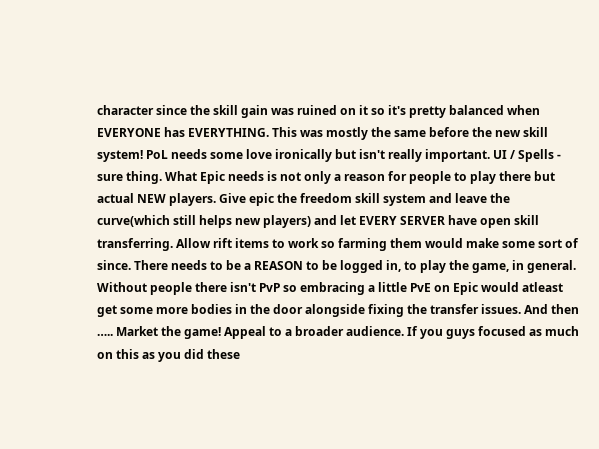character since the skill gain was ruined on it so it's pretty balanced when EVERYONE has EVERYTHING. This was mostly the same before the new skill system! PoL needs some love ironically but isn't really important. UI / Spells - sure thing. What Epic needs is not only a reason for people to play there but actual NEW players. Give epic the freedom skill system and leave the curve(which still helps new players) and let EVERY SERVER have open skill transferring. Allow rift items to work so farming them would make some sort of since. There needs to be a REASON to be logged in, to play the game, in general. Without people there isn't PvP so embracing a little PvE on Epic would atleast get some more bodies in the door alongside fixing the transfer issues. And then ….. Market the game! Appeal to a broader audience. If you guys focused as much on this as you did these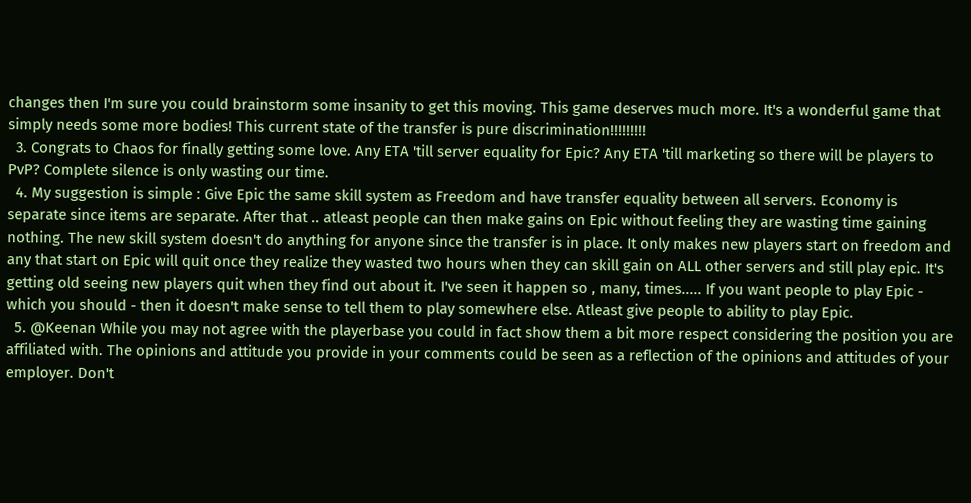changes then I'm sure you could brainstorm some insanity to get this moving. This game deserves much more. It's a wonderful game that simply needs some more bodies! This current state of the transfer is pure discrimination!!!!!!!!!
  3. Congrats to Chaos for finally getting some love. Any ETA 'till server equality for Epic? Any ETA 'till marketing so there will be players to PvP? Complete silence is only wasting our time.
  4. My suggestion is simple : Give Epic the same skill system as Freedom and have transfer equality between all servers. Economy is separate since items are separate. After that .. atleast people can then make gains on Epic without feeling they are wasting time gaining nothing. The new skill system doesn't do anything for anyone since the transfer is in place. It only makes new players start on freedom and any that start on Epic will quit once they realize they wasted two hours when they can skill gain on ALL other servers and still play epic. It's getting old seeing new players quit when they find out about it. I've seen it happen so , many, times..... If you want people to play Epic - which you should - then it doesn't make sense to tell them to play somewhere else. Atleast give people to ability to play Epic.
  5. @Keenan While you may not agree with the playerbase you could in fact show them a bit more respect considering the position you are affiliated with. The opinions and attitude you provide in your comments could be seen as a reflection of the opinions and attitudes of your employer. Don't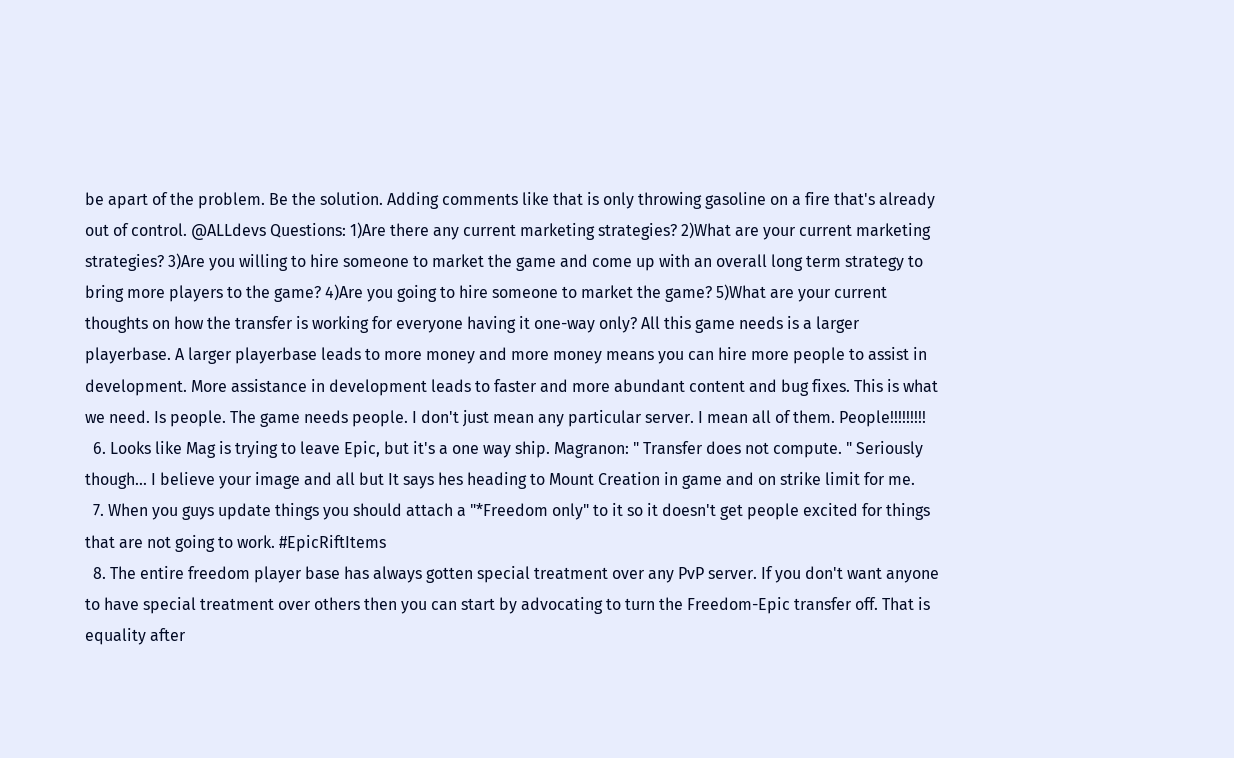be apart of the problem. Be the solution. Adding comments like that is only throwing gasoline on a fire that's already out of control. @ALLdevs Questions: 1)Are there any current marketing strategies? 2)What are your current marketing strategies? 3)Are you willing to hire someone to market the game and come up with an overall long term strategy to bring more players to the game? 4)Are you going to hire someone to market the game? 5)What are your current thoughts on how the transfer is working for everyone having it one-way only? All this game needs is a larger playerbase. A larger playerbase leads to more money and more money means you can hire more people to assist in development. More assistance in development leads to faster and more abundant content and bug fixes. This is what we need. Is people. The game needs people. I don't just mean any particular server. I mean all of them. People!!!!!!!!!
  6. Looks like Mag is trying to leave Epic, but it's a one way ship. Magranon: " Transfer does not compute. " Seriously though... I believe your image and all but It says hes heading to Mount Creation in game and on strike limit for me.
  7. When you guys update things you should attach a "*Freedom only" to it so it doesn't get people excited for things that are not going to work. #EpicRiftItems
  8. The entire freedom player base has always gotten special treatment over any PvP server. If you don't want anyone to have special treatment over others then you can start by advocating to turn the Freedom-Epic transfer off. That is equality after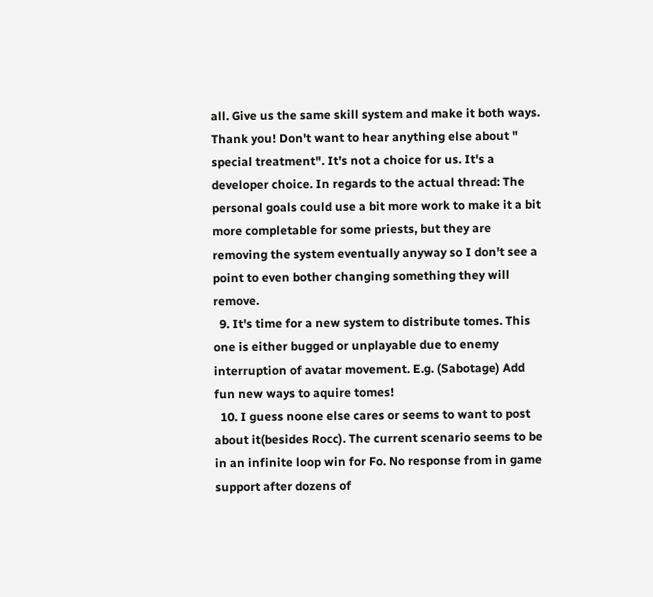all. Give us the same skill system and make it both ways. Thank you! Don't want to hear anything else about " special treatment". It's not a choice for us. It's a developer choice. In regards to the actual thread: The personal goals could use a bit more work to make it a bit more completable for some priests, but they are removing the system eventually anyway so I don't see a point to even bother changing something they will remove.
  9. It's time for a new system to distribute tomes. This one is either bugged or unplayable due to enemy interruption of avatar movement. E.g. (Sabotage) Add fun new ways to aquire tomes!
  10. I guess noone else cares or seems to want to post about it(besides Rocc). The current scenario seems to be in an infinite loop win for Fo. No response from in game support after dozens of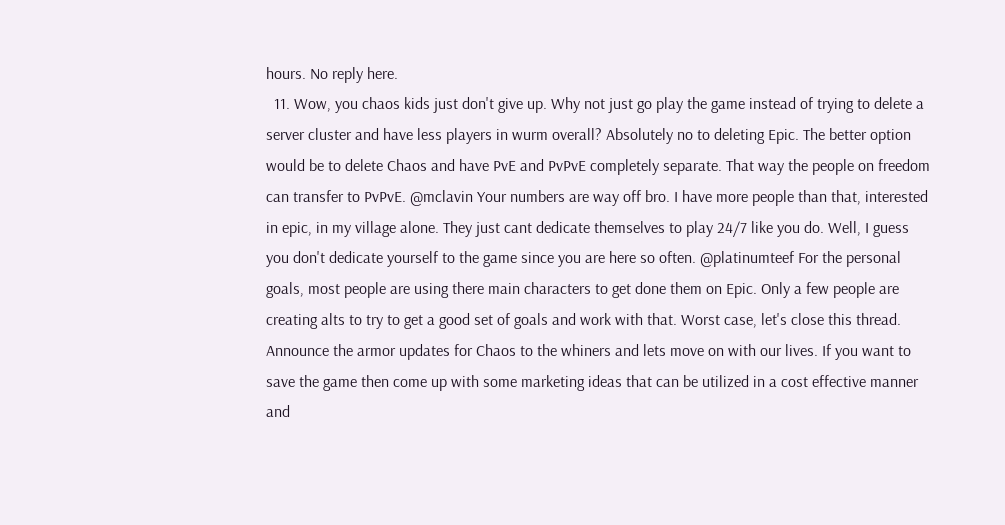hours. No reply here.
  11. Wow, you chaos kids just don't give up. Why not just go play the game instead of trying to delete a server cluster and have less players in wurm overall? Absolutely no to deleting Epic. The better option would be to delete Chaos and have PvE and PvPvE completely separate. That way the people on freedom can transfer to PvPvE. @mclavin Your numbers are way off bro. I have more people than that, interested in epic, in my village alone. They just cant dedicate themselves to play 24/7 like you do. Well, I guess you don't dedicate yourself to the game since you are here so often. @platinumteef For the personal goals, most people are using there main characters to get done them on Epic. Only a few people are creating alts to try to get a good set of goals and work with that. Worst case, let's close this thread. Announce the armor updates for Chaos to the whiners and lets move on with our lives. If you want to save the game then come up with some marketing ideas that can be utilized in a cost effective manner and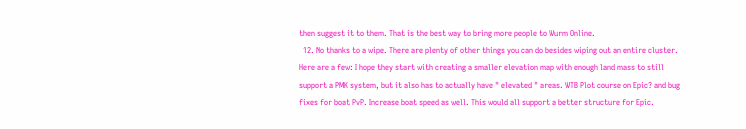then suggest it to them. That is the best way to bring more people to Wurm Online.
  12. No thanks to a wipe. There are plenty of other things you can do besides wiping out an entire cluster. Here are a few: I hope they start with creating a smaller elevation map with enough land mass to still support a PMK system, but it also has to actually have " elevated " areas. WTB Plot course on Epic? and bug fixes for boat PvP. Increase boat speed as well. This would all support a better structure for Epic.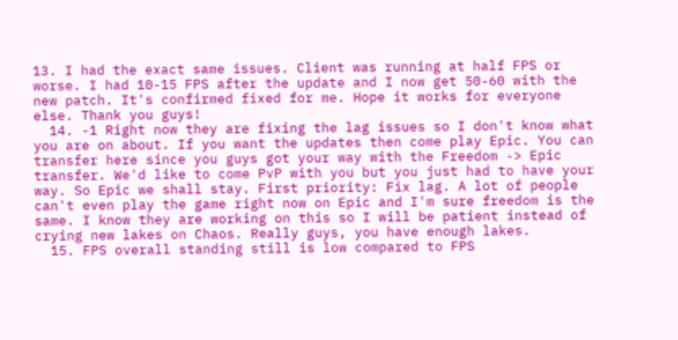13. I had the exact same issues. Client was running at half FPS or worse. I had 10-15 FPS after the update and I now get 50-60 with the new patch. It's confirmed fixed for me. Hope it works for everyone else. Thank you guys!
  14. -1 Right now they are fixing the lag issues so I don't know what you are on about. If you want the updates then come play Epic. You can transfer here since you guys got your way with the Freedom -> Epic transfer. We'd like to come PvP with you but you just had to have your way. So Epic we shall stay. First priority: Fix lag. A lot of people can't even play the game right now on Epic and I'm sure freedom is the same. I know they are working on this so I will be patient instead of crying new lakes on Chaos. Really guys, you have enough lakes.
  15. FPS overall standing still is low compared to FPS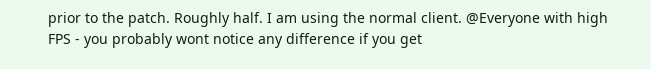prior to the patch. Roughly half. I am using the normal client. @Everyone with high FPS - you probably wont notice any difference if you get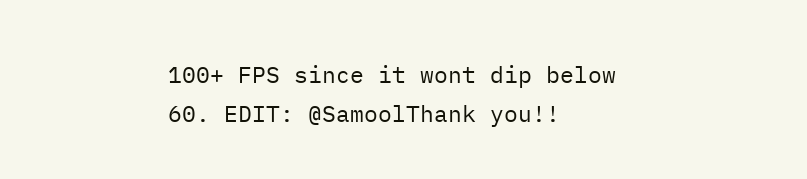100+ FPS since it wont dip below 60. EDIT: @SamoolThank you!!